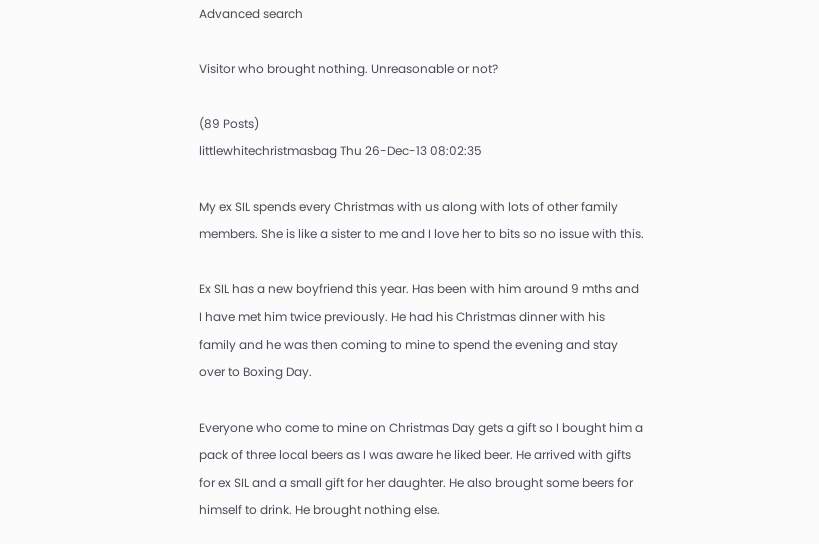Advanced search

Visitor who brought nothing. Unreasonable or not?

(89 Posts)
littlewhitechristmasbag Thu 26-Dec-13 08:02:35

My ex SIL spends every Christmas with us along with lots of other family members. She is like a sister to me and I love her to bits so no issue with this.

Ex SIL has a new boyfriend this year. Has been with him around 9 mths and I have met him twice previously. He had his Christmas dinner with his family and he was then coming to mine to spend the evening and stay over to Boxing Day.

Everyone who come to mine on Christmas Day gets a gift so I bought him a pack of three local beers as I was aware he liked beer. He arrived with gifts for ex SIL and a small gift for her daughter. He also brought some beers for himself to drink. He brought nothing else.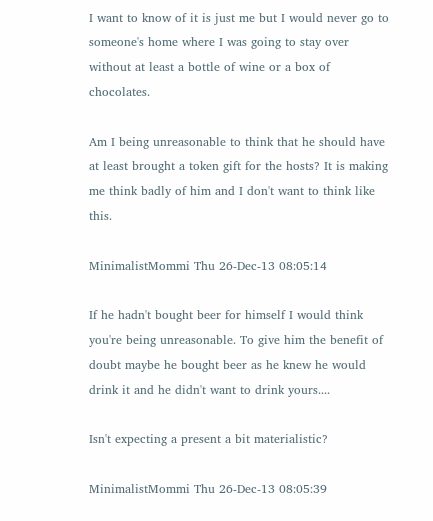I want to know of it is just me but I would never go to someone's home where I was going to stay over without at least a bottle of wine or a box of chocolates.

Am I being unreasonable to think that he should have at least brought a token gift for the hosts? It is making me think badly of him and I don't want to think like this.

MinimalistMommi Thu 26-Dec-13 08:05:14

If he hadn't bought beer for himself I would think you're being unreasonable. To give him the benefit of doubt maybe he bought beer as he knew he would drink it and he didn't want to drink yours....

Isn't expecting a present a bit materialistic?

MinimalistMommi Thu 26-Dec-13 08:05:39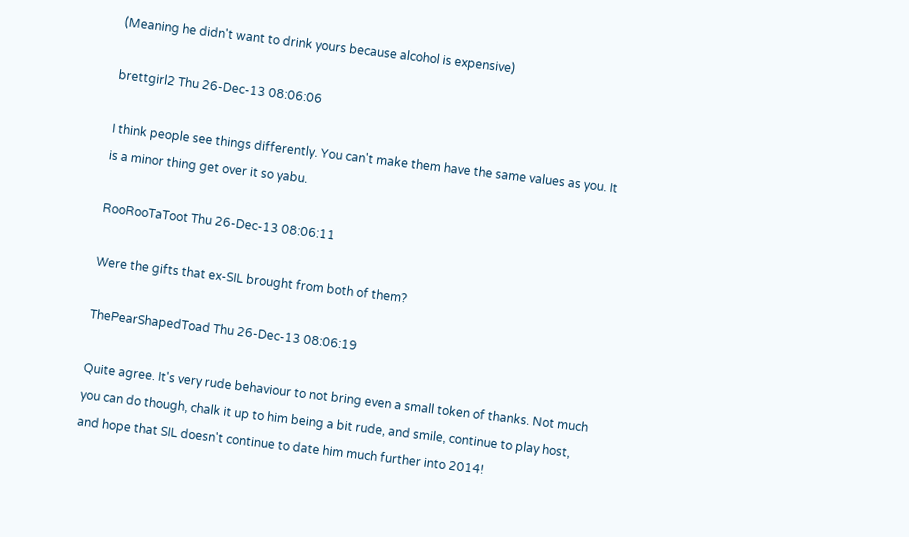(Meaning he didn't want to drink yours because alcohol is expensive)

brettgirl2 Thu 26-Dec-13 08:06:06

I think people see things differently. You can't make them have the same values as you. It is a minor thing get over it so yabu.

RooRooTaToot Thu 26-Dec-13 08:06:11

Were the gifts that ex-SIL brought from both of them?

ThePearShapedToad Thu 26-Dec-13 08:06:19

Quite agree. It's very rude behaviour to not bring even a small token of thanks. Not much you can do though, chalk it up to him being a bit rude, and smile, continue to play host, and hope that SIL doesn't continue to date him much further into 2014!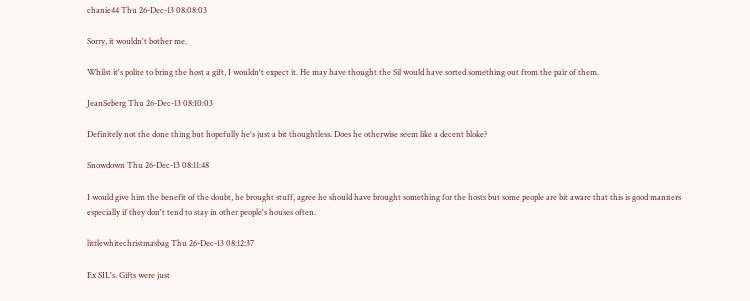chanie44 Thu 26-Dec-13 08:08:03

Sorry, it wouldn't bother me.

Whilst it's polite to bring the host a gift, I wouldn't expect it. He may have thought the Sil would have sorted something out from the pair of them.

JeanSeberg Thu 26-Dec-13 08:10:03

Definitely not the done thing but hopefully he's just a bit thoughtless. Does he otherwise seem like a decent bloke?

Snowdown Thu 26-Dec-13 08:11:48

I would give him the benefit of the doubt, he brought stuff, agree he should have brought something for the hosts but some people are bit aware that this is good manners especially if they don't tend to stay in other people's houses often.

littlewhitechristmasbag Thu 26-Dec-13 08:12:37

Ex SIL's. Gifts were just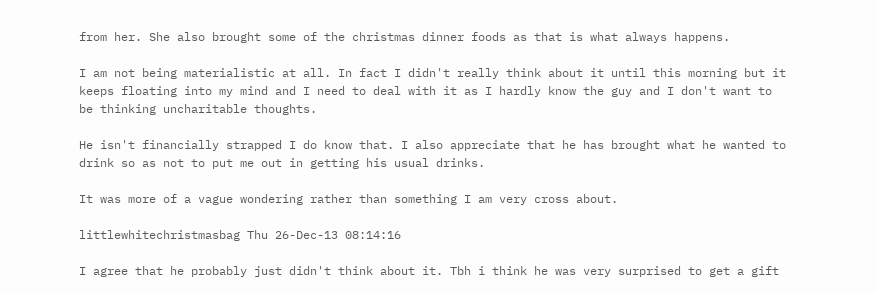from her. She also brought some of the christmas dinner foods as that is what always happens.

I am not being materialistic at all. In fact I didn't really think about it until this morning but it keeps floating into my mind and I need to deal with it as I hardly know the guy and I don't want to be thinking uncharitable thoughts.

He isn't financially strapped I do know that. I also appreciate that he has brought what he wanted to drink so as not to put me out in getting his usual drinks.

It was more of a vague wondering rather than something I am very cross about.

littlewhitechristmasbag Thu 26-Dec-13 08:14:16

I agree that he probably just didn't think about it. Tbh i think he was very surprised to get a gift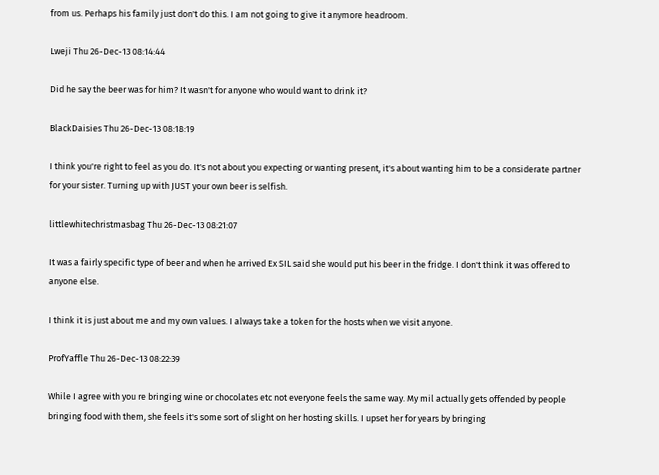from us. Perhaps his family just don't do this. I am not going to give it anymore headroom.

Lweji Thu 26-Dec-13 08:14:44

Did he say the beer was for him? It wasn't for anyone who would want to drink it?

BlackDaisies Thu 26-Dec-13 08:18:19

I think you're right to feel as you do. It's not about you expecting or wanting present, it's about wanting him to be a considerate partner for your sister. Turning up with JUST your own beer is selfish.

littlewhitechristmasbag Thu 26-Dec-13 08:21:07

It was a fairly specific type of beer and when he arrived Ex SIL said she would put his beer in the fridge. I don't think it was offered to anyone else.

I think it is just about me and my own values. I always take a token for the hosts when we visit anyone.

ProfYaffle Thu 26-Dec-13 08:22:39

While I agree with you re bringing wine or chocolates etc not everyone feels the same way. My mil actually gets offended by people bringing food with them, she feels it's some sort of slight on her hosting skills. I upset her for years by bringing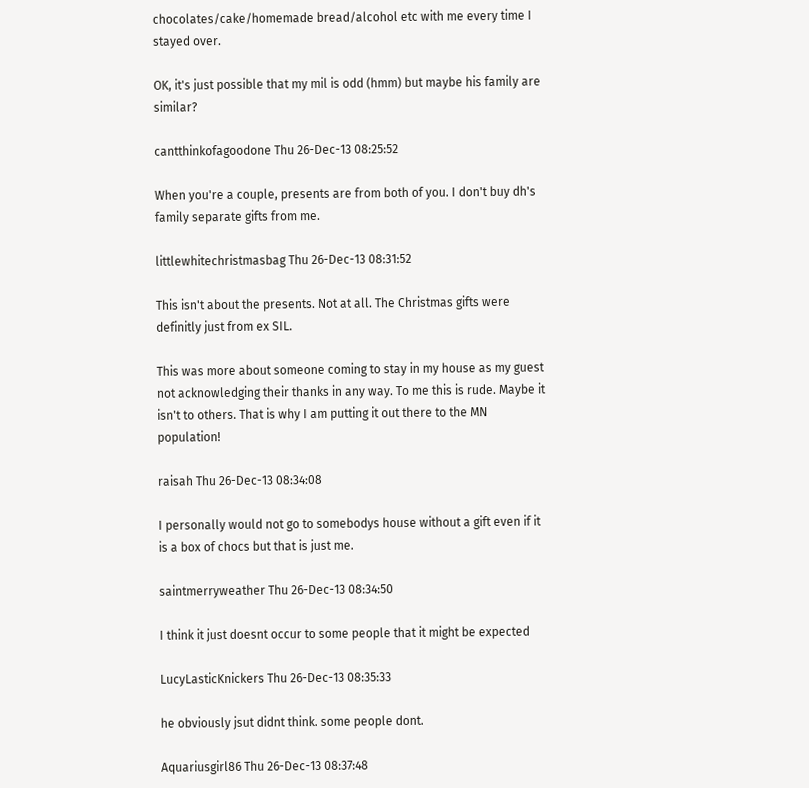chocolates/cake/homemade bread/alcohol etc with me every time I stayed over.

OK, it's just possible that my mil is odd (hmm) but maybe his family are similar?

cantthinkofagoodone Thu 26-Dec-13 08:25:52

When you're a couple, presents are from both of you. I don't buy dh's family separate gifts from me.

littlewhitechristmasbag Thu 26-Dec-13 08:31:52

This isn't about the presents. Not at all. The Christmas gifts were definitly just from ex SIL.

This was more about someone coming to stay in my house as my guest not acknowledging their thanks in any way. To me this is rude. Maybe it isn't to others. That is why I am putting it out there to the MN population!

raisah Thu 26-Dec-13 08:34:08

I personally would not go to somebodys house without a gift even if it is a box of chocs but that is just me.

saintmerryweather Thu 26-Dec-13 08:34:50

I think it just doesnt occur to some people that it might be expected

LucyLasticKnickers Thu 26-Dec-13 08:35:33

he obviously jsut didnt think. some people dont.

Aquariusgirl86 Thu 26-Dec-13 08:37:48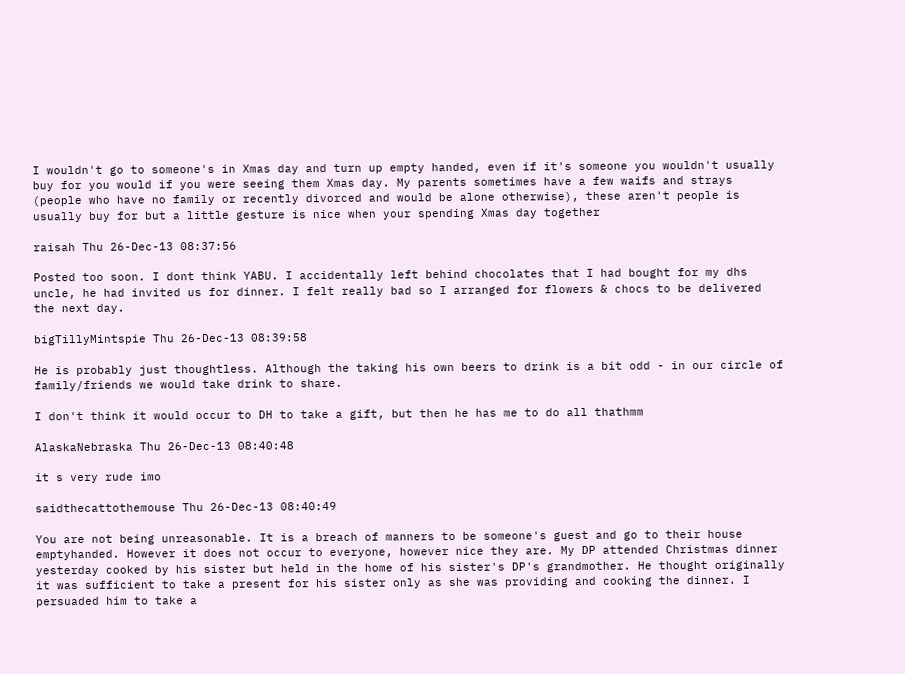I wouldn't go to someone's in Xmas day and turn up empty handed, even if it's someone you wouldn't usually buy for you would if you were seeing them Xmas day. My parents sometimes have a few waifs and strays (people who have no family or recently divorced and would be alone otherwise), these aren't people is usually buy for but a little gesture is nice when your spending Xmas day together

raisah Thu 26-Dec-13 08:37:56

Posted too soon. I dont think YABU. I accidentally left behind chocolates that I had bought for my dhs uncle, he had invited us for dinner. I felt really bad so I arranged for flowers & chocs to be delivered the next day.

bigTillyMintspie Thu 26-Dec-13 08:39:58

He is probably just thoughtless. Although the taking his own beers to drink is a bit odd - in our circle of family/friends we would take drink to share.

I don't think it would occur to DH to take a gift, but then he has me to do all thathmm

AlaskaNebraska Thu 26-Dec-13 08:40:48

it s very rude imo

saidthecattothemouse Thu 26-Dec-13 08:40:49

You are not being unreasonable. It is a breach of manners to be someone's guest and go to their house emptyhanded. However it does not occur to everyone, however nice they are. My DP attended Christmas dinner yesterday cooked by his sister but held in the home of his sister's DP's grandmother. He thought originally it was sufficient to take a present for his sister only as she was providing and cooking the dinner. I persuaded him to take a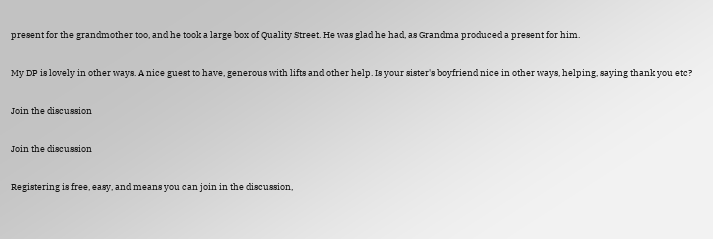present for the grandmother too, and he took a large box of Quality Street. He was glad he had, as Grandma produced a present for him.

My DP is lovely in other ways. A nice guest to have, generous with lifts and other help. Is your sister's boyfriend nice in other ways, helping, saying thank you etc?

Join the discussion

Join the discussion

Registering is free, easy, and means you can join in the discussion,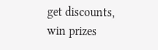get discounts, win prizes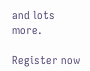and lots more.

Register now